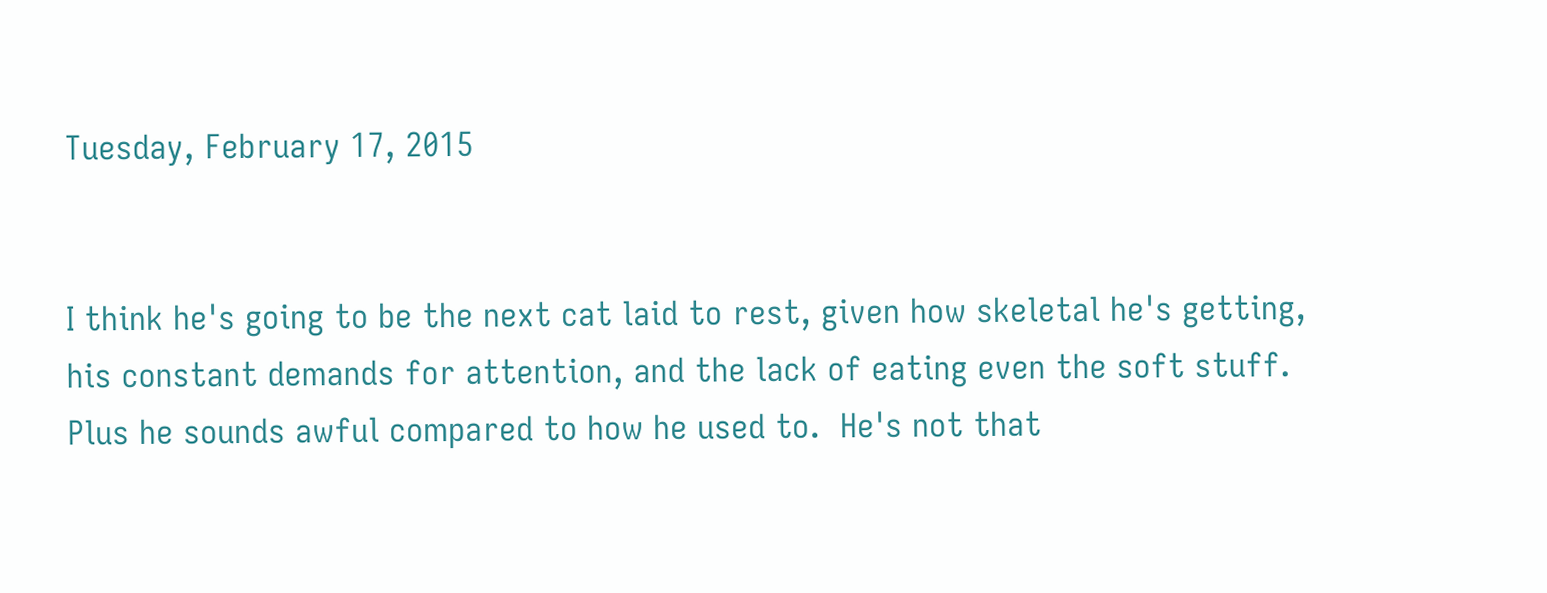Tuesday, February 17, 2015


I think he's going to be the next cat laid to rest, given how skeletal he's getting, his constant demands for attention, and the lack of eating even the soft stuff.  Plus he sounds awful compared to how he used to.  He's not that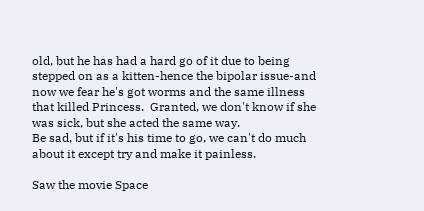old, but he has had a hard go of it due to being stepped on as a kitten-hence the bipolar issue-and now we fear he's got worms and the same illness that killed Princess.  Granted, we don't know if she was sick, but she acted the same way.
Be sad, but if it's his time to go, we can't do much about it except try and make it painless.

Saw the movie Space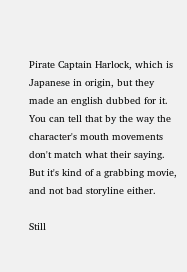Pirate Captain Harlock, which is Japanese in origin, but they made an english dubbed for it.  You can tell that by the way the character's mouth movements don't match what their saying. But it's kind of a grabbing movie, and not bad storyline either.

Still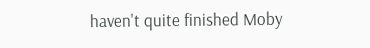haven't quite finished Moby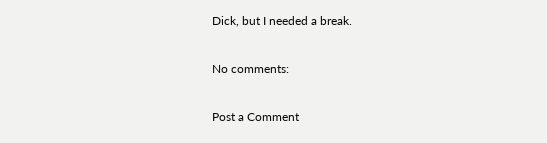Dick, but I needed a break.

No comments:

Post a Comment